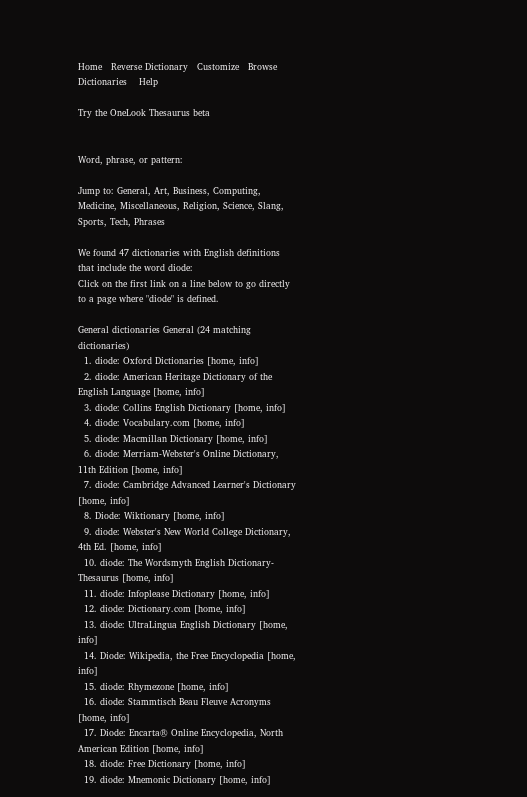Home   Reverse Dictionary   Customize   Browse Dictionaries    Help

Try the OneLook Thesaurus beta


Word, phrase, or pattern:

Jump to: General, Art, Business, Computing, Medicine, Miscellaneous, Religion, Science, Slang, Sports, Tech, Phrases

We found 47 dictionaries with English definitions that include the word diode:
Click on the first link on a line below to go directly to a page where "diode" is defined.

General dictionaries General (24 matching dictionaries)
  1. diode: Oxford Dictionaries [home, info]
  2. diode: American Heritage Dictionary of the English Language [home, info]
  3. diode: Collins English Dictionary [home, info]
  4. diode: Vocabulary.com [home, info]
  5. diode: Macmillan Dictionary [home, info]
  6. diode: Merriam-Webster's Online Dictionary, 11th Edition [home, info]
  7. diode: Cambridge Advanced Learner's Dictionary [home, info]
  8. Diode: Wiktionary [home, info]
  9. diode: Webster's New World College Dictionary, 4th Ed. [home, info]
  10. diode: The Wordsmyth English Dictionary-Thesaurus [home, info]
  11. diode: Infoplease Dictionary [home, info]
  12. diode: Dictionary.com [home, info]
  13. diode: UltraLingua English Dictionary [home, info]
  14. Diode: Wikipedia, the Free Encyclopedia [home, info]
  15. diode: Rhymezone [home, info]
  16. diode: Stammtisch Beau Fleuve Acronyms [home, info]
  17. Diode: Encarta® Online Encyclopedia, North American Edition [home, info]
  18. diode: Free Dictionary [home, info]
  19. diode: Mnemonic Dictionary [home, info]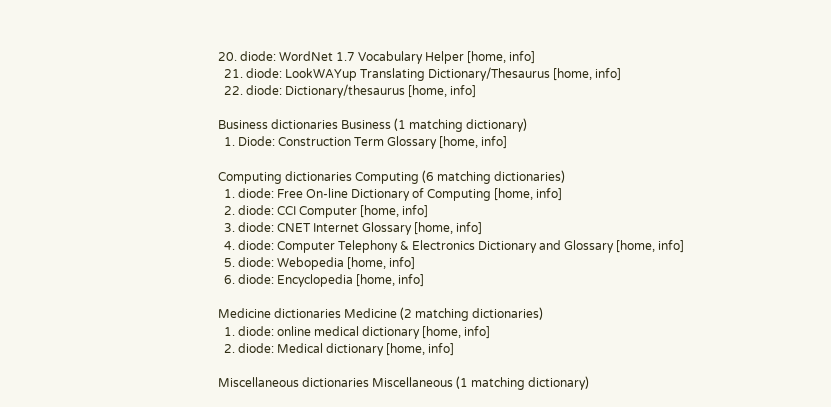20. diode: WordNet 1.7 Vocabulary Helper [home, info]
  21. diode: LookWAYup Translating Dictionary/Thesaurus [home, info]
  22. diode: Dictionary/thesaurus [home, info]

Business dictionaries Business (1 matching dictionary)
  1. Diode: Construction Term Glossary [home, info]

Computing dictionaries Computing (6 matching dictionaries)
  1. diode: Free On-line Dictionary of Computing [home, info]
  2. diode: CCI Computer [home, info]
  3. diode: CNET Internet Glossary [home, info]
  4. diode: Computer Telephony & Electronics Dictionary and Glossary [home, info]
  5. diode: Webopedia [home, info]
  6. diode: Encyclopedia [home, info]

Medicine dictionaries Medicine (2 matching dictionaries)
  1. diode: online medical dictionary [home, info]
  2. diode: Medical dictionary [home, info]

Miscellaneous dictionaries Miscellaneous (1 matching dictionary)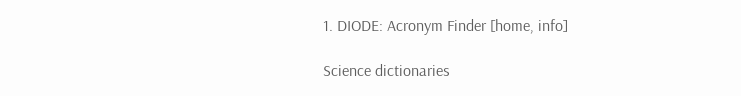1. DIODE: Acronym Finder [home, info]

Science dictionaries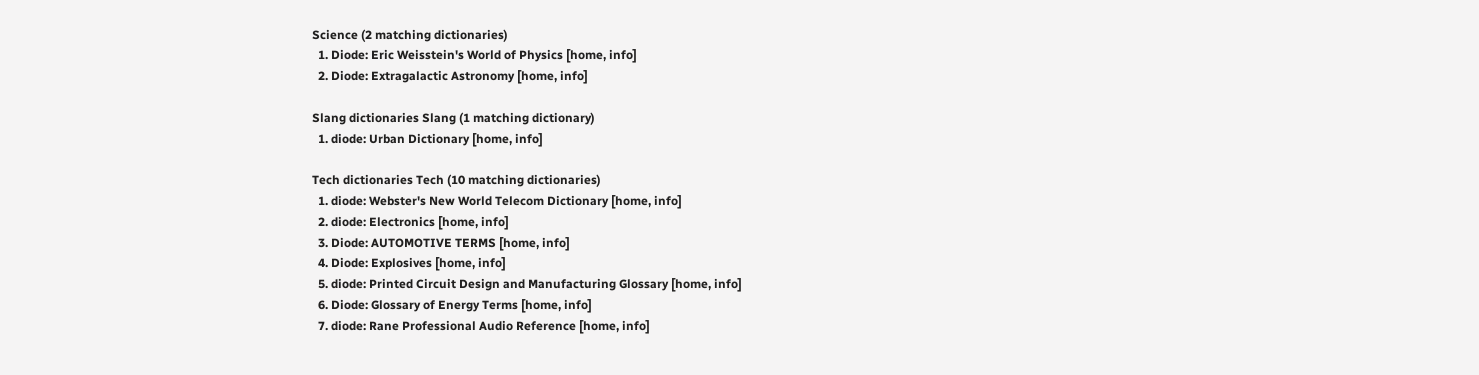Science (2 matching dictionaries)
  1. Diode: Eric Weisstein's World of Physics [home, info]
  2. Diode: Extragalactic Astronomy [home, info]

Slang dictionaries Slang (1 matching dictionary)
  1. diode: Urban Dictionary [home, info]

Tech dictionaries Tech (10 matching dictionaries)
  1. diode: Webster's New World Telecom Dictionary [home, info]
  2. diode: Electronics [home, info]
  3. Diode: AUTOMOTIVE TERMS [home, info]
  4. Diode: Explosives [home, info]
  5. diode: Printed Circuit Design and Manufacturing Glossary [home, info]
  6. Diode: Glossary of Energy Terms [home, info]
  7. diode: Rane Professional Audio Reference [home, info]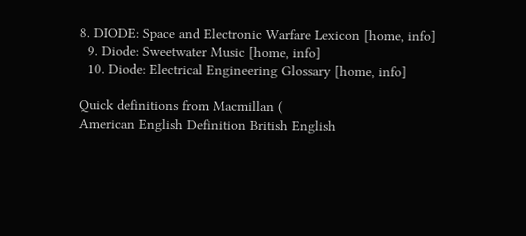8. DIODE: Space and Electronic Warfare Lexicon [home, info]
  9. Diode: Sweetwater Music [home, info]
  10. Diode: Electrical Engineering Glossary [home, info]

Quick definitions from Macmillan (
American English Definition British English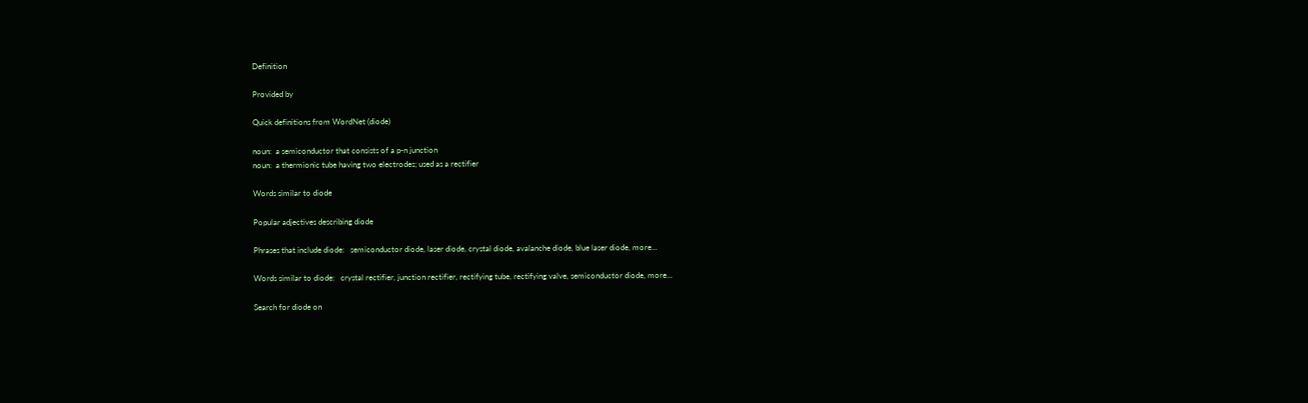Definition

Provided by

Quick definitions from WordNet (diode)

noun:  a semiconductor that consists of a p-n junction
noun:  a thermionic tube having two electrodes; used as a rectifier

Words similar to diode

Popular adjectives describing diode

Phrases that include diode:   semiconductor diode, laser diode, crystal diode, avalanche diode, blue laser diode, more...

Words similar to diode:   crystal rectifier, junction rectifier, rectifying tube, rectifying valve, semiconductor diode, more...

Search for diode on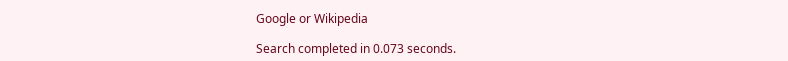Google or Wikipedia

Search completed in 0.073 seconds.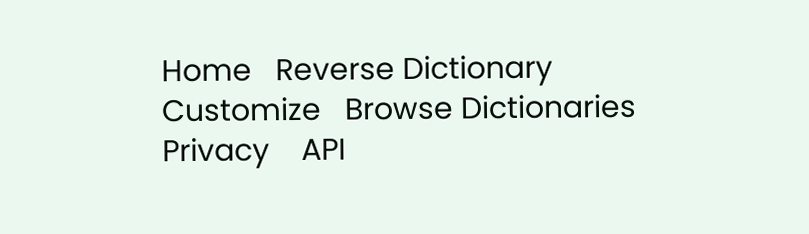Home   Reverse Dictionary   Customize   Browse Dictionaries    Privacy    API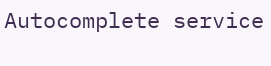Autocomplete service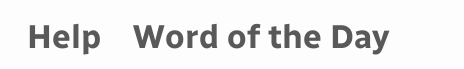Help    Word of the Day